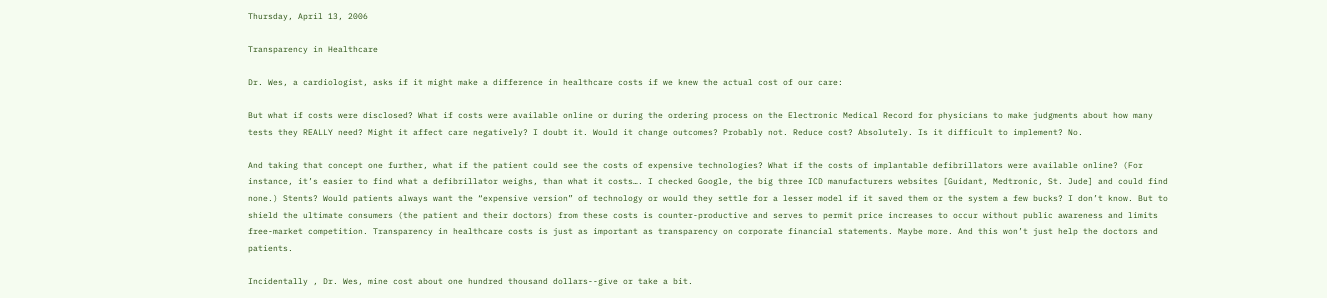Thursday, April 13, 2006

Transparency in Healthcare

Dr. Wes, a cardiologist, asks if it might make a difference in healthcare costs if we knew the actual cost of our care:

But what if costs were disclosed? What if costs were available online or during the ordering process on the Electronic Medical Record for physicians to make judgments about how many tests they REALLY need? Might it affect care negatively? I doubt it. Would it change outcomes? Probably not. Reduce cost? Absolutely. Is it difficult to implement? No.

And taking that concept one further, what if the patient could see the costs of expensive technologies? What if the costs of implantable defibrillators were available online? (For instance, it’s easier to find what a defibrillator weighs, than what it costs…. I checked Google, the big three ICD manufacturers websites [Guidant, Medtronic, St. Jude] and could find none.) Stents? Would patients always want the “expensive version” of technology or would they settle for a lesser model if it saved them or the system a few bucks? I don’t know. But to shield the ultimate consumers (the patient and their doctors) from these costs is counter-productive and serves to permit price increases to occur without public awareness and limits free-market competition. Transparency in healthcare costs is just as important as transparency on corporate financial statements. Maybe more. And this won’t just help the doctors and patients.

Incidentally , Dr. Wes, mine cost about one hundred thousand dollars--give or take a bit.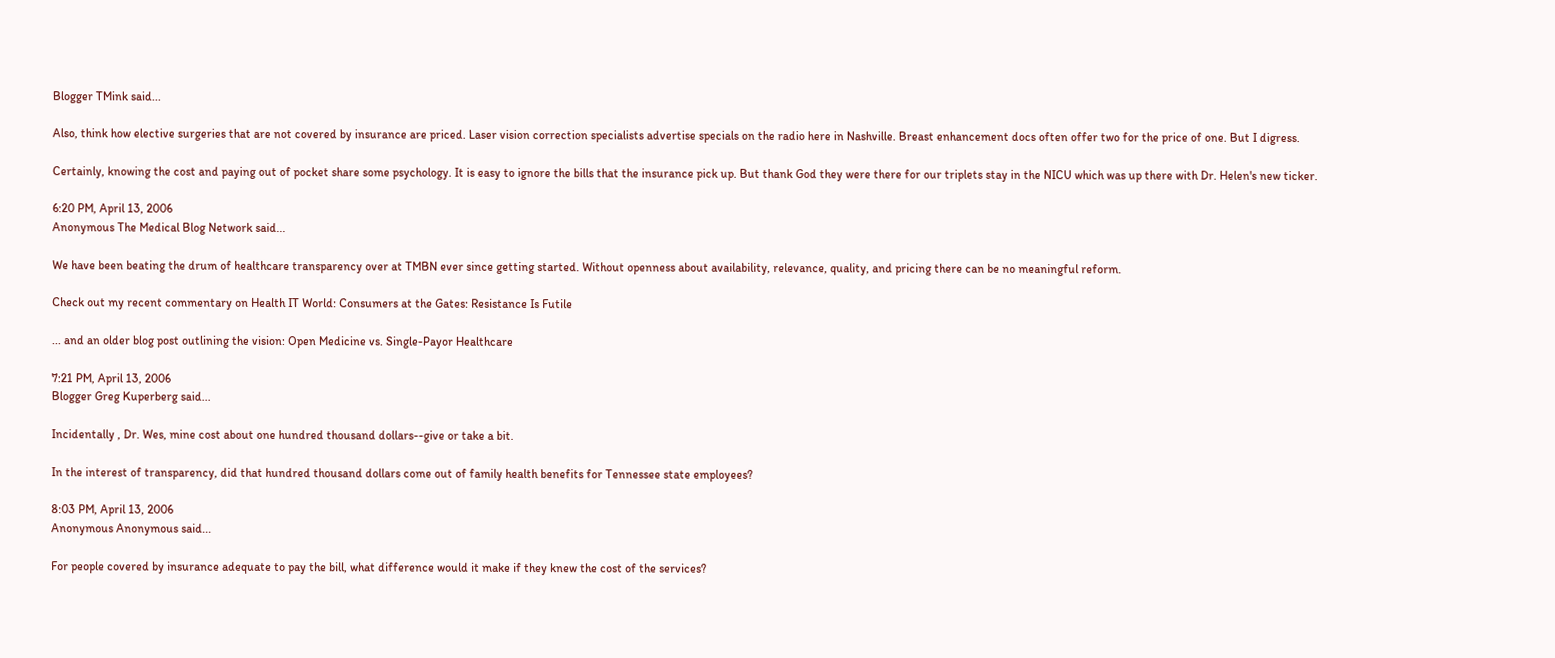Blogger TMink said...

Also, think how elective surgeries that are not covered by insurance are priced. Laser vision correction specialists advertise specials on the radio here in Nashville. Breast enhancement docs often offer two for the price of one. But I digress.

Certainly, knowing the cost and paying out of pocket share some psychology. It is easy to ignore the bills that the insurance pick up. But thank God they were there for our triplets stay in the NICU which was up there with Dr. Helen's new ticker.

6:20 PM, April 13, 2006
Anonymous The Medical Blog Network said...

We have been beating the drum of healthcare transparency over at TMBN ever since getting started. Without openness about availability, relevance, quality, and pricing there can be no meaningful reform.

Check out my recent commentary on Health IT World: Consumers at the Gates: Resistance Is Futile

... and an older blog post outlining the vision: Open Medicine vs. Single-Payor Healthcare

7:21 PM, April 13, 2006
Blogger Greg Kuperberg said...

Incidentally , Dr. Wes, mine cost about one hundred thousand dollars--give or take a bit.

In the interest of transparency, did that hundred thousand dollars come out of family health benefits for Tennessee state employees?

8:03 PM, April 13, 2006
Anonymous Anonymous said...

For people covered by insurance adequate to pay the bill, what difference would it make if they knew the cost of the services?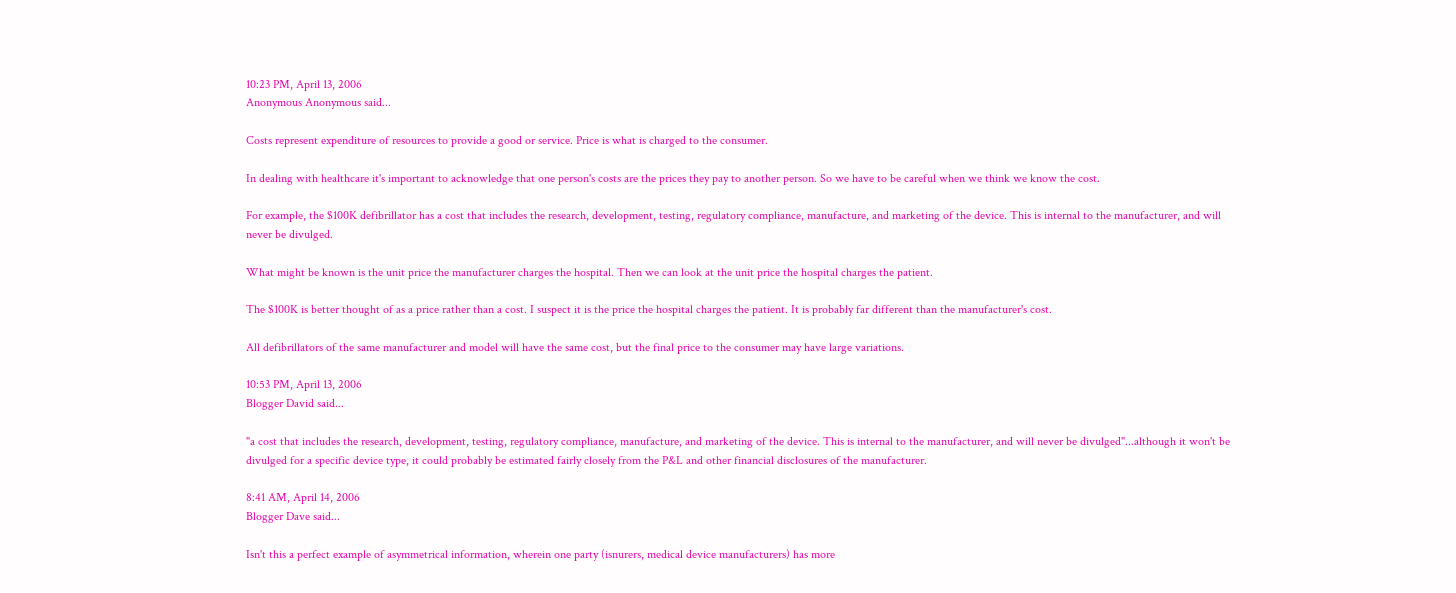10:23 PM, April 13, 2006
Anonymous Anonymous said...

Costs represent expenditure of resources to provide a good or service. Price is what is charged to the consumer.

In dealing with healthcare it's important to acknowledge that one person's costs are the prices they pay to another person. So we have to be careful when we think we know the cost.

For example, the $100K defibrillator has a cost that includes the research, development, testing, regulatory compliance, manufacture, and marketing of the device. This is internal to the manufacturer, and will never be divulged.

What might be known is the unit price the manufacturer charges the hospital. Then we can look at the unit price the hospital charges the patient.

The $100K is better thought of as a price rather than a cost. I suspect it is the price the hospital charges the patient. It is probably far different than the manufacturer's cost.

All defibrillators of the same manufacturer and model will have the same cost, but the final price to the consumer may have large variations.

10:53 PM, April 13, 2006
Blogger David said...

"a cost that includes the research, development, testing, regulatory compliance, manufacture, and marketing of the device. This is internal to the manufacturer, and will never be divulged"...although it won't be divulged for a specific device type, it could probably be estimated fairly closely from the P&L and other financial disclosures of the manufacturer.

8:41 AM, April 14, 2006
Blogger Dave said...

Isn't this a perfect example of asymmetrical information, wherein one party (isnurers, medical device manufacturers) has more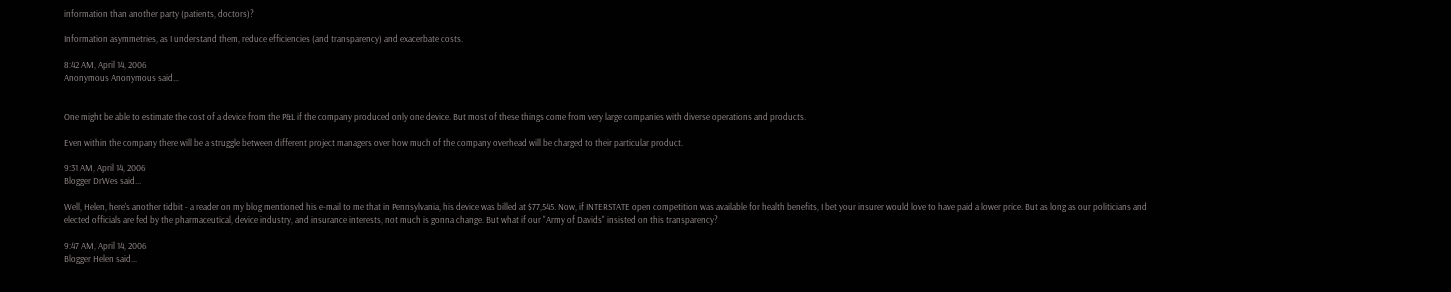information than another party (patients, doctors)?

Information asymmetries, as I understand them, reduce efficiencies (and transparency) and exacerbate costs.

8:42 AM, April 14, 2006
Anonymous Anonymous said...


One might be able to estimate the cost of a device from the P&L if the company produced only one device. But most of these things come from very large companies with diverse operations and products.

Even within the company there will be a struggle between different project managers over how much of the company overhead will be charged to their particular product.

9:31 AM, April 14, 2006
Blogger DrWes said...

Well, Helen, here's another tidbit - a reader on my blog mentioned his e-mail to me that in Pennsylvania, his device was billed at $77,545. Now, if INTERSTATE open competition was available for health benefits, I bet your insurer would love to have paid a lower price. But as long as our politicians and elected officials are fed by the pharmaceutical, device industry, and insurance interests, not much is gonna change. But what if our "Army of Davids" insisted on this transparency?

9:47 AM, April 14, 2006
Blogger Helen said...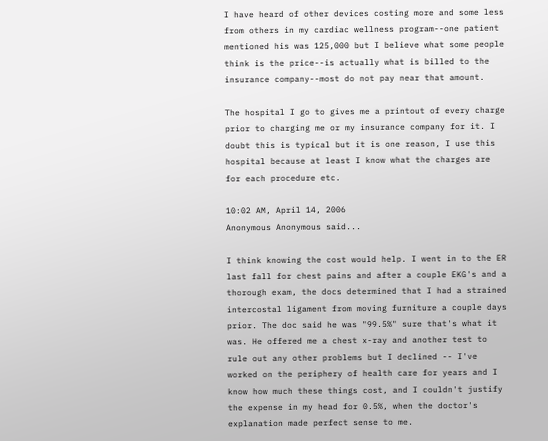I have heard of other devices costing more and some less from others in my cardiac wellness program--one patient mentioned his was 125,000 but I believe what some people think is the price--is actually what is billed to the insurance company--most do not pay near that amount.

The hospital I go to gives me a printout of every charge prior to charging me or my insurance company for it. I doubt this is typical but it is one reason, I use this hospital because at least I know what the charges are for each procedure etc.

10:02 AM, April 14, 2006
Anonymous Anonymous said...

I think knowing the cost would help. I went in to the ER last fall for chest pains and after a couple EKG's and a thorough exam, the docs determined that I had a strained intercostal ligament from moving furniture a couple days prior. The doc said he was "99.5%" sure that's what it was. He offered me a chest x-ray and another test to rule out any other problems but I declined -- I've worked on the periphery of health care for years and I know how much these things cost, and I couldn't justify the expense in my head for 0.5%, when the doctor's explanation made perfect sense to me.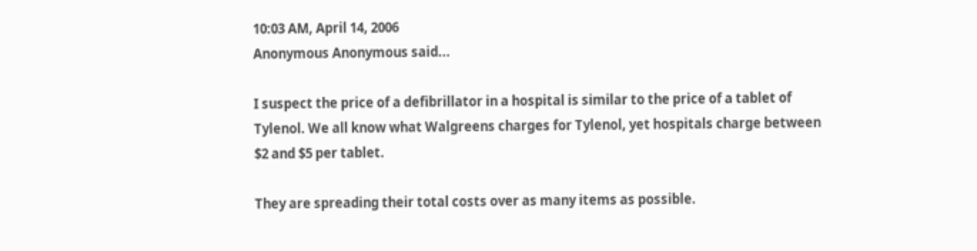10:03 AM, April 14, 2006
Anonymous Anonymous said...

I suspect the price of a defibrillator in a hospital is similar to the price of a tablet of Tylenol. We all know what Walgreens charges for Tylenol, yet hospitals charge between $2 and $5 per tablet.

They are spreading their total costs over as many items as possible.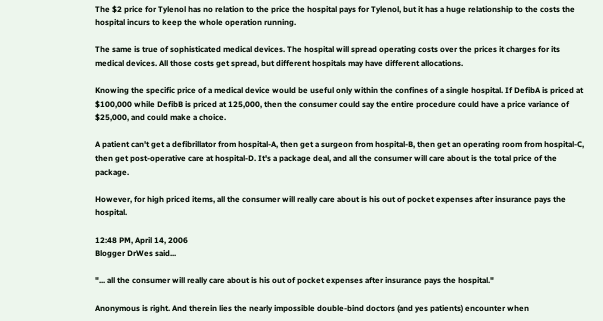The $2 price for Tylenol has no relation to the price the hospital pays for Tylenol, but it has a huge relationship to the costs the hospital incurs to keep the whole operation running.

The same is true of sophisticated medical devices. The hospital will spread operating costs over the prices it charges for its medical devices. All those costs get spread, but different hospitals may have different allocations.

Knowing the specific price of a medical device would be useful only within the confines of a single hospital. If DefibA is priced at $100,000 while DefibB is priced at 125,000, then the consumer could say the entire procedure could have a price variance of $25,000, and could make a choice.

A patient can't get a defibrillator from hospital-A, then get a surgeon from hospital-B, then get an operating room from hospital-C, then get post-operative care at hospital-D. It's a package deal, and all the consumer will care about is the total price of the package.

However, for high priced items, all the consumer will really care about is his out of pocket expenses after insurance pays the hospital.

12:48 PM, April 14, 2006
Blogger DrWes said...

"... all the consumer will really care about is his out of pocket expenses after insurance pays the hospital."

Anonymous is right. And therein lies the nearly impossible double-bind doctors (and yes patients) encounter when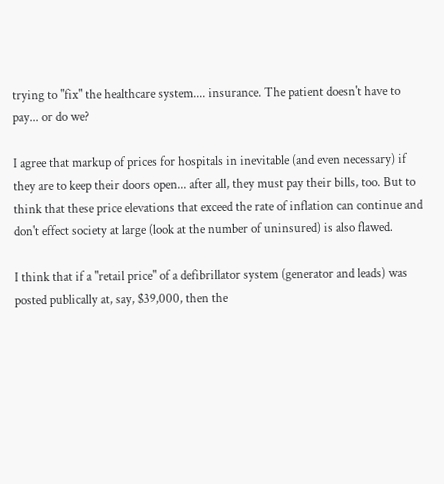trying to "fix" the healthcare system.... insurance. The patient doesn't have to pay... or do we?

I agree that markup of prices for hospitals in inevitable (and even necessary) if they are to keep their doors open... after all, they must pay their bills, too. But to think that these price elevations that exceed the rate of inflation can continue and don't effect society at large (look at the number of uninsured) is also flawed.

I think that if a "retail price" of a defibrillator system (generator and leads) was posted publically at, say, $39,000, then the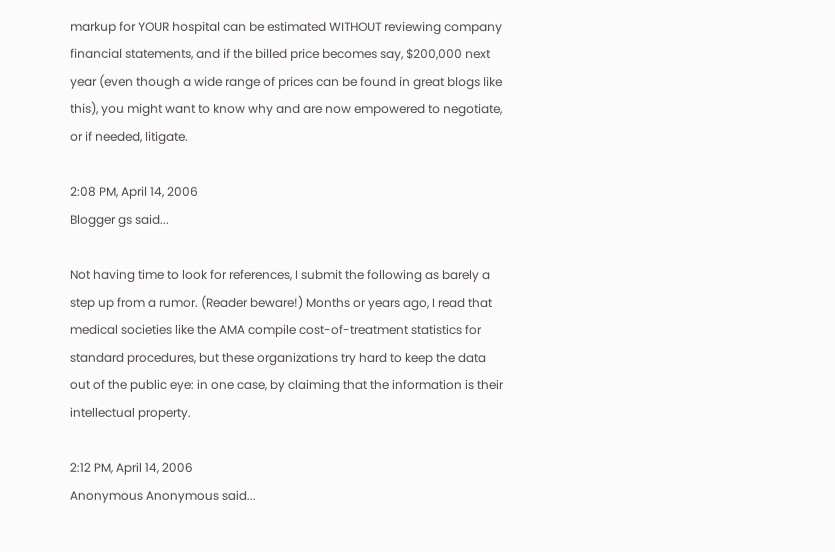markup for YOUR hospital can be estimated WITHOUT reviewing company financial statements, and if the billed price becomes say, $200,000 next year (even though a wide range of prices can be found in great blogs like this), you might want to know why and are now empowered to negotiate, or if needed, litigate.

2:08 PM, April 14, 2006
Blogger gs said...

Not having time to look for references, I submit the following as barely a step up from a rumor. (Reader beware!) Months or years ago, I read that medical societies like the AMA compile cost-of-treatment statistics for standard procedures, but these organizations try hard to keep the data out of the public eye: in one case, by claiming that the information is their intellectual property.

2:12 PM, April 14, 2006
Anonymous Anonymous said...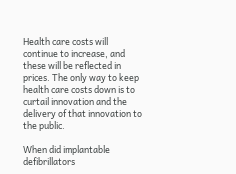Health care costs will continue to increase, and these will be reflected in prices. The only way to keep health care costs down is to curtail innovation and the delivery of that innovation to the public.

When did implantable defibrillators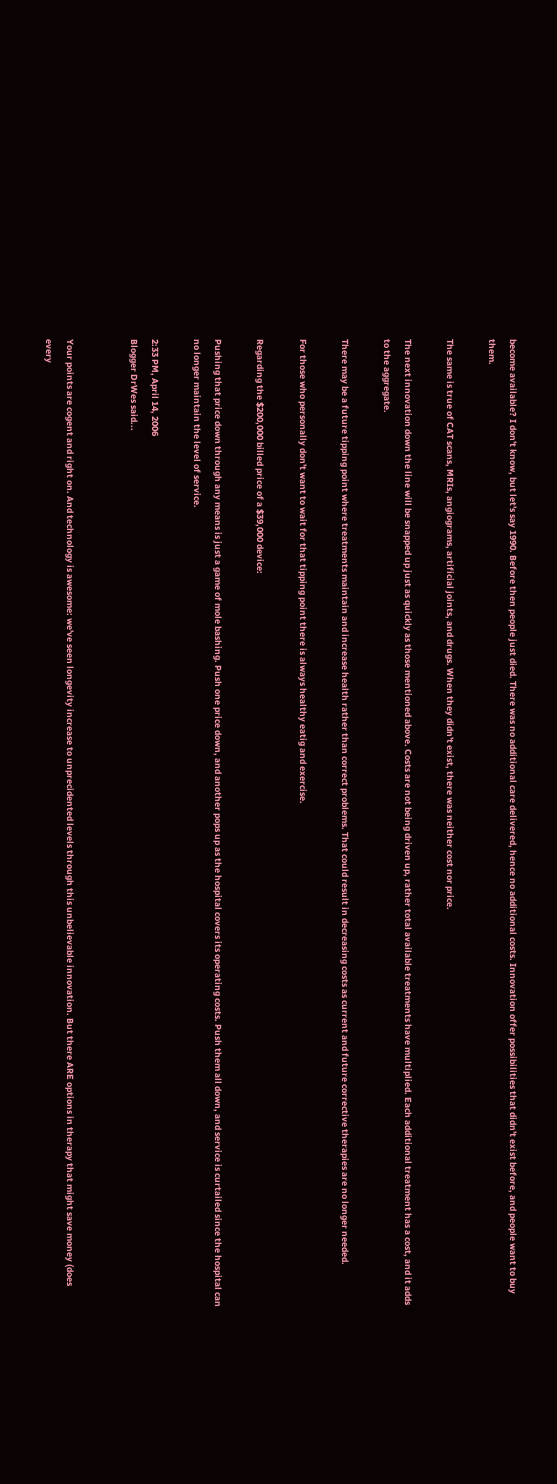become available? I don't know, but let's say 1990. Before then people just died. There was no additional care delivered, hence no additional costs. Innovation offer possibilities that didn't exist before, and people want to buy them.

The same is true of CAT scans, MRIs, angiograms, artificial joints, and drugs. When they didn't exist, there was neither cost nor price.

The next innovation down the line will be snapped up just as quickly as those mentioned above. Costs are not being driven up, rather total available treatments have multiplied. Each additional treatment has a cost, and it adds to the aggregate.

There may be a future tipping point where treatments maintain and increase health rather than correct problems. That could result in decreasing costs as current and future corrective therapies are no longer needed.

For those who personally don't want to wait for that tipping point there is always healthy eatig and exercise.

Regarding the $200,000 billed price of a $39,000 device:

Pushing that price down through any means is just a game of mole bashing. Push one price down, and another pops up as the hospital covers its operating costs. Push them all down, and service is curtailed since the hospital can no longer maintain the level of service.

2:33 PM, April 14, 2006
Blogger DrWes said...


Your points are cogent and right on. And technology is awesome: we've seen longevity increase to unprecidented levels through this unbelievable innovation. But there ARE options in therapy that might save money (does every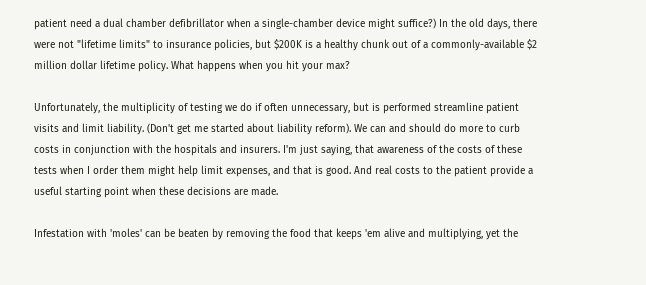patient need a dual chamber defibrillator when a single-chamber device might suffice?) In the old days, there were not "lifetime limits" to insurance policies, but $200K is a healthy chunk out of a commonly-available $2 million dollar lifetime policy. What happens when you hit your max?

Unfortunately, the multiplicity of testing we do if often unnecessary, but is performed streamline patient visits and limit liability. (Don't get me started about liability reform). We can and should do more to curb costs in conjunction with the hospitals and insurers. I'm just saying, that awareness of the costs of these tests when I order them might help limit expenses, and that is good. And real costs to the patient provide a useful starting point when these decisions are made.

Infestation with 'moles' can be beaten by removing the food that keeps 'em alive and multiplying, yet the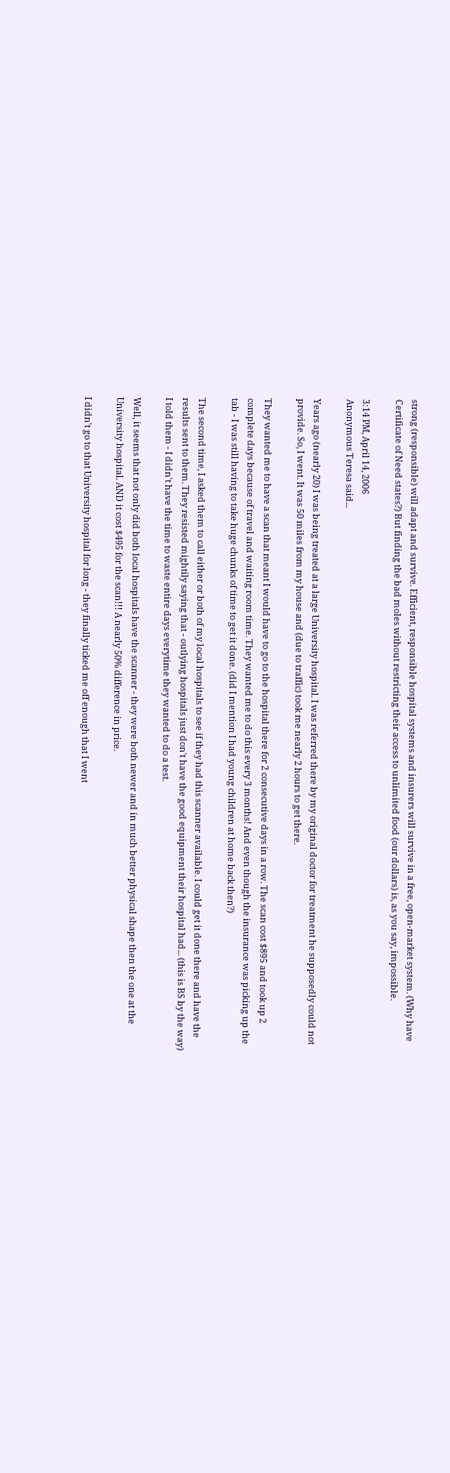strong (responsible) will adapt and survive. Efficient, responsible hospital systems and insurers will survive in a free, open-market system. (Why have Certificate of Need states?) But finding the bad moles without restricting their access to unlimited food (our dollars) is, as you say, impossible.

3:14 PM, April 14, 2006
Anonymous Teresa said...

Years ago (nearly 20) I was being treated at a large University hospital. I was referred there by my original doctor for treatment he supposedly could not provide. So, I went. It was 50 miles from my house and (due to traffic) took me nearly 2 hours to get there.

They wanted me to have a scan that meant I would have to go to the hospital there for 2 consecutive days in a row. The scan cost $895 and took up 2 complete days because of travel and waiting room time. They wanted me to do this every 3 months! And even though the insurance was picking up the tab - I was still having to take huge chunks of time to get it done. (did I mention I had young children at home back then?)

The second time, I asked them to call either or both of my local hospitals to see if they had this scanner available. I could get it done there and have the results sent to them. They resisted mightily saying that - outlying hospitals just don't have the good equipment their hospital had... (this is BS by the way) I told them - I didn't have the time to waste entire days everytime they wanted to do a test.

Well, it seems that not only did both local hospitals have the scanner - they were both newer and in much better physical shape then the one at the University hospital. AND it cost $495 for the scan!!! A nearly 50% difference in price.

I didn't go to that University hospital for long - they finally ticked me off enough that I went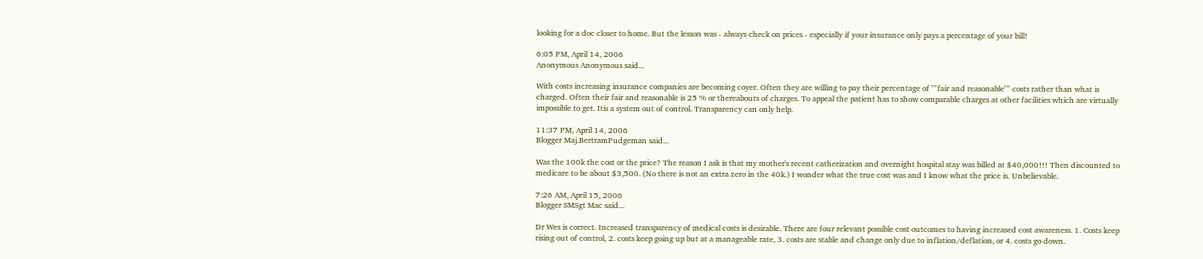looking for a doc closer to home. But the lesson was - always check on prices - especially if your insurance only pays a percentage of your bill!

6:05 PM, April 14, 2006
Anonymous Anonymous said...

With costs increasing insurance companies are becoming coyer. Often they are willing to pay their percentage of ""fair and reasonable"" costs rather than what is charged. Often their fair and reasonable is 25 % or thereabouts of charges. To appeal the patient has to show comparable charges at other facilities which are virtually impossible to get. Itis a system out of control. Transparency can only help.

11:37 PM, April 14, 2006
Blogger Maj.BertramPudgeman said...

Was the 100k the cost or the price? The reason I ask is that my mother's recent catherization and overnight hospital stay was billed at $40,000!!! Then discounted to medicare to be about $3,500. (No there is not an extra zero in the 40k.) I wonder what the true cost was and I know what the price is. Unbelievable.

7:26 AM, April 15, 2006
Blogger SMSgt Mac said...

Dr Wes is correct. Increased transparency of medical costs is desirable. There are four relevant possible cost outcomes to having increased cost awareness. 1. Costs keep rising out of control, 2. costs keep going up but at a manageable rate, 3. costs are stable and change only due to inflation/deflation, or 4. costs go down.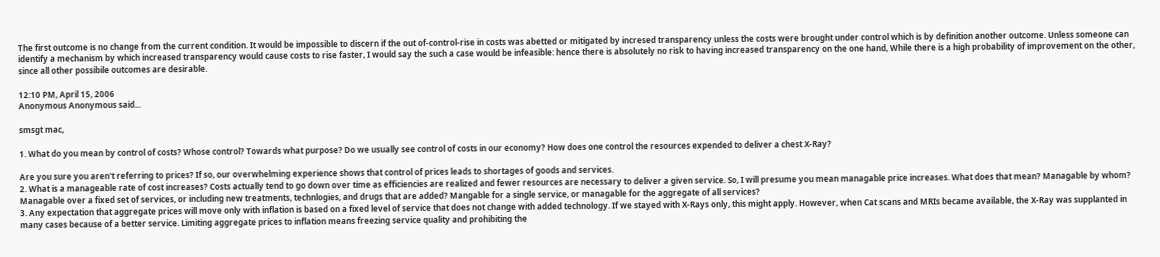The first outcome is no change from the current condition. It would be impossible to discern if the out of-control-rise in costs was abetted or mitigated by incresed transparency unless the costs were brought under control which is by definition another outcome. Unless someone can identify a mechanism by which increased transparency would cause costs to rise faster, I would say the such a case would be infeasible: hence there is absolutely no risk to having increased transparency on the one hand, While there is a high probability of improvement on the other, since all other possibile outcomes are desirable.

12:10 PM, April 15, 2006
Anonymous Anonymous said...

smsgt mac,

1. What do you mean by control of costs? Whose control? Towards what purpose? Do we usually see control of costs in our economy? How does one control the resources expended to deliver a chest X-Ray?

Are you sure you aren't referring to prices? If so, our overwhelming experience shows that control of prices leads to shortages of goods and services.
2. What is a manageable rate of cost increases? Costs actually tend to go down over time as efficiencies are realized and fewer resources are necessary to deliver a given service. So, I will presume you mean managable price increases. What does that mean? Managable by whom? Managable over a fixed set of services, or including new treatments, technlogies, and drugs that are added? Mangable for a single service, or managable for the aggregate of all services?
3. Any expectation that aggregate prices will move only with inflation is based on a fixed level of service that does not change with added technology. If we stayed with X-Rays only, this might apply. However, when Cat scans and MRIs became available, the X-Ray was supplanted in many cases because of a better service. Limiting aggregate prices to inflation means freezing service quality and prohibiting the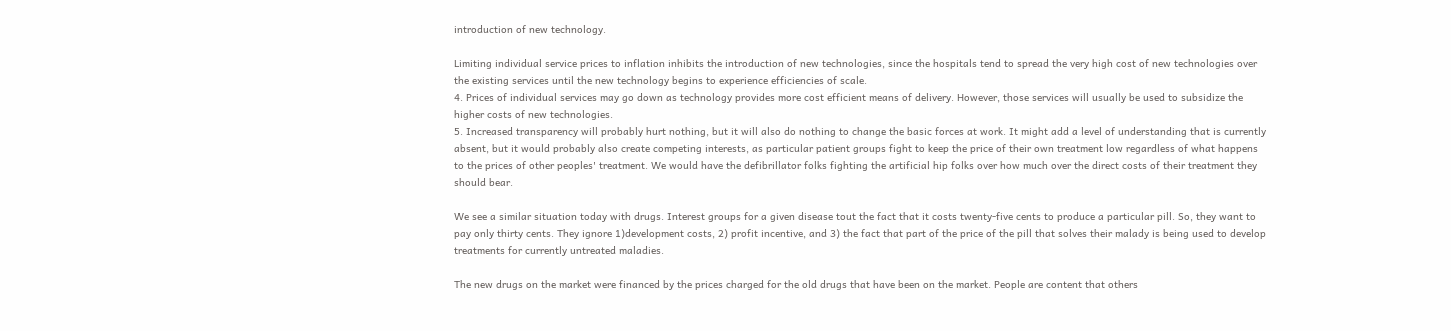introduction of new technology.

Limiting individual service prices to inflation inhibits the introduction of new technologies, since the hospitals tend to spread the very high cost of new technologies over the existing services until the new technology begins to experience efficiencies of scale.
4. Prices of individual services may go down as technology provides more cost efficient means of delivery. However, those services will usually be used to subsidize the higher costs of new technologies.
5. Increased transparency will probably hurt nothing, but it will also do nothing to change the basic forces at work. It might add a level of understanding that is currently absent, but it would probably also create competing interests, as particular patient groups fight to keep the price of their own treatment low regardless of what happens to the prices of other peoples' treatment. We would have the defibrillator folks fighting the artificial hip folks over how much over the direct costs of their treatment they should bear.

We see a similar situation today with drugs. Interest groups for a given disease tout the fact that it costs twenty-five cents to produce a particular pill. So, they want to pay only thirty cents. They ignore 1)development costs, 2) profit incentive, and 3) the fact that part of the price of the pill that solves their malady is being used to develop treatments for currently untreated maladies.

The new drugs on the market were financed by the prices charged for the old drugs that have been on the market. People are content that others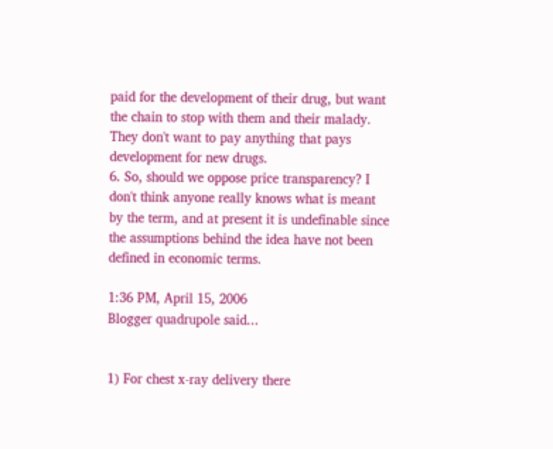paid for the development of their drug, but want the chain to stop with them and their malady. They don't want to pay anything that pays development for new drugs.
6. So, should we oppose price transparency? I don't think anyone really knows what is meant by the term, and at present it is undefinable since the assumptions behind the idea have not been defined in economic terms.

1:36 PM, April 15, 2006
Blogger quadrupole said...


1) For chest x-ray delivery there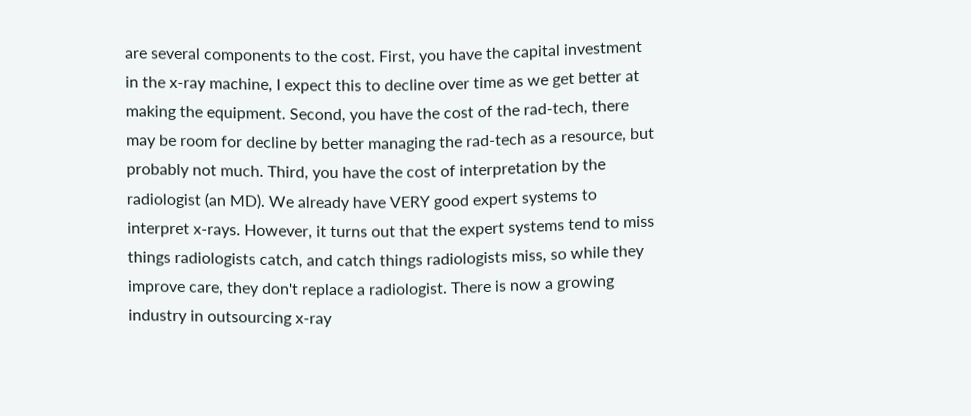are several components to the cost. First, you have the capital investment in the x-ray machine, I expect this to decline over time as we get better at making the equipment. Second, you have the cost of the rad-tech, there may be room for decline by better managing the rad-tech as a resource, but probably not much. Third, you have the cost of interpretation by the radiologist (an MD). We already have VERY good expert systems to interpret x-rays. However, it turns out that the expert systems tend to miss things radiologists catch, and catch things radiologists miss, so while they improve care, they don't replace a radiologist. There is now a growing industry in outsourcing x-ray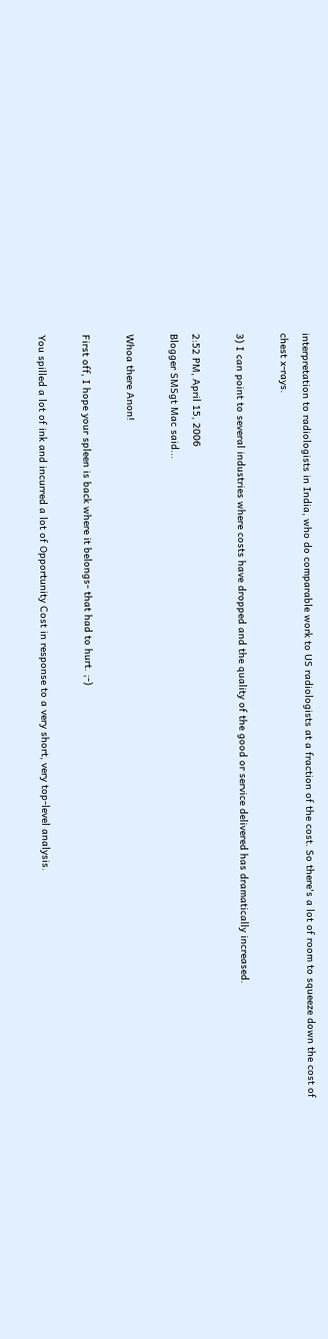interpretation to radiologists in India, who do comparable work to US radiologists at a fraction of the cost. So there's a lot of room to squeeze down the cost of chest x-rays.

3) I can point to several industries where costs have dropped and the quality of the good or service delivered has dramatically increased.

2:52 PM, April 15, 2006
Blogger SMSgt Mac said...

Whoa there Anon!

First off, I hope your spleen is back where it belongs- that had to hurt. ;-)

You spilled a lot of ink and incurred a lot of Opportunity Cost in response to a very short, very top-level analysis.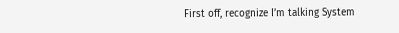First off, recognize I’m talking System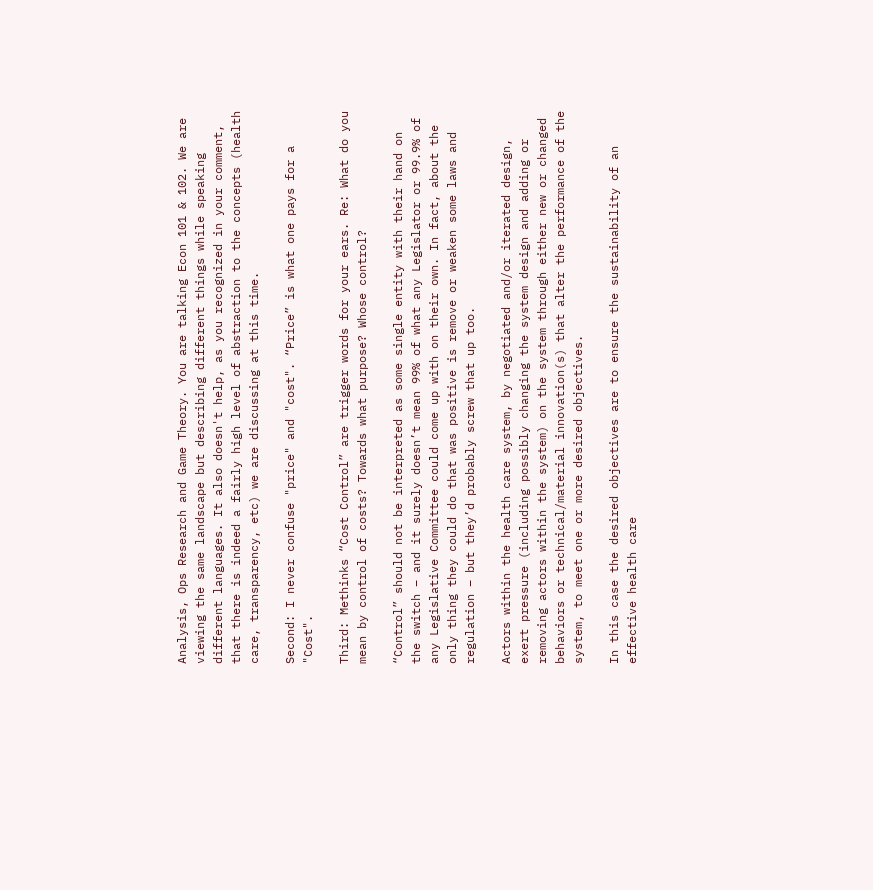Analysis, Ops Research and Game Theory. You are talking Econ 101 & 102. We are viewing the same landscape but describing different things while speaking different languages. It also doesn't help, as you recognized in your comment, that there is indeed a fairly high level of abstraction to the concepts (health care, transparency, etc) we are discussing at this time.

Second: I never confuse "price" and "cost". “Price” is what one pays for a "Cost".

Third: Methinks “Cost Control” are trigger words for your ears. Re: What do you mean by control of costs? Towards what purpose? Whose control?

“Control” should not be interpreted as some single entity with their hand on the switch – and it surely doesn’t mean 99% of what any Legislator or 99.9% of any Legislative Committee could come up with on their own. In fact, about the only thing they could do that was positive is remove or weaken some laws and regulation – but they’d probably screw that up too.

Actors within the health care system, by negotiated and/or iterated design, exert pressure (including possibly changing the system design and adding or removing actors within the system) on the system through either new or changed behaviors or technical/material innovation(s) that alter the performance of the system, to meet one or more desired objectives.

In this case the desired objectives are to ensure the sustainability of an effective health care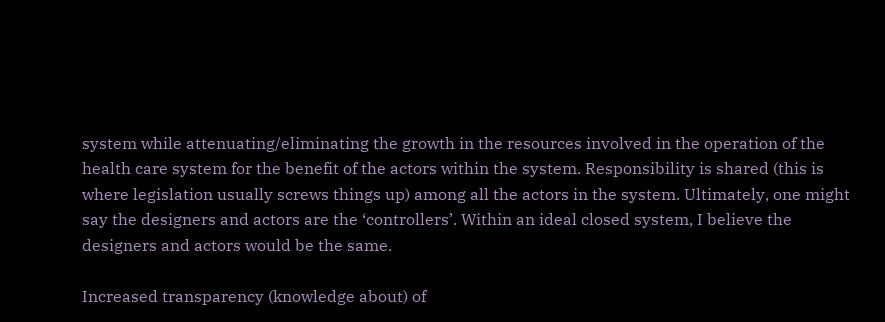system while attenuating/eliminating the growth in the resources involved in the operation of the health care system for the benefit of the actors within the system. Responsibility is shared (this is where legislation usually screws things up) among all the actors in the system. Ultimately, one might say the designers and actors are the ‘controllers’. Within an ideal closed system, I believe the designers and actors would be the same.

Increased transparency (knowledge about) of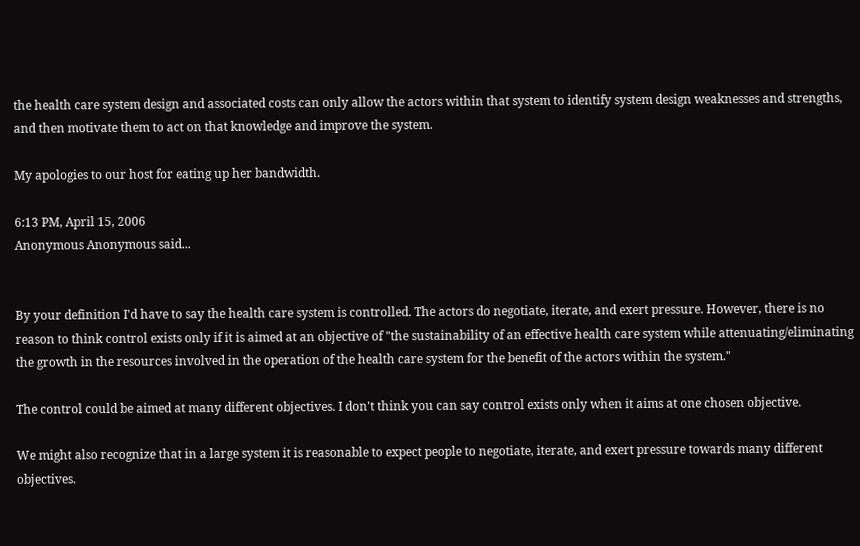the health care system design and associated costs can only allow the actors within that system to identify system design weaknesses and strengths, and then motivate them to act on that knowledge and improve the system.

My apologies to our host for eating up her bandwidth.

6:13 PM, April 15, 2006
Anonymous Anonymous said...


By your definition I'd have to say the health care system is controlled. The actors do negotiate, iterate, and exert pressure. However, there is no reason to think control exists only if it is aimed at an objective of "the sustainability of an effective health care system while attenuating/eliminating the growth in the resources involved in the operation of the health care system for the benefit of the actors within the system."

The control could be aimed at many different objectives. I don't think you can say control exists only when it aims at one chosen objective.

We might also recognize that in a large system it is reasonable to expect people to negotiate, iterate, and exert pressure towards many different objectives.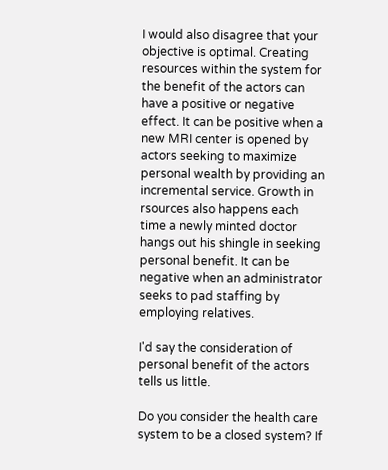I would also disagree that your objective is optimal. Creating resources within the system for the benefit of the actors can have a positive or negative effect. It can be positive when a new MRI center is opened by actors seeking to maximize personal wealth by providing an incremental service. Growth in rsources also happens each time a newly minted doctor hangs out his shingle in seeking personal benefit. It can be negative when an administrator seeks to pad staffing by employing relatives.

I'd say the consideration of personal benefit of the actors tells us little.

Do you consider the health care system to be a closed system? If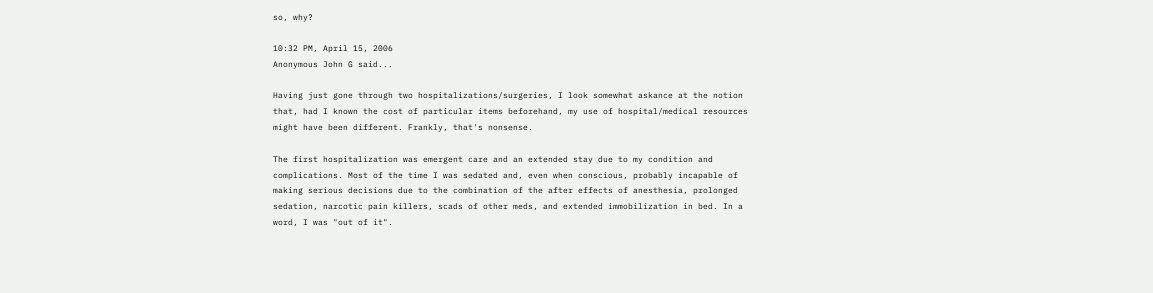so, why?

10:32 PM, April 15, 2006
Anonymous John G said...

Having just gone through two hospitalizations/surgeries, I look somewhat askance at the notion that, had I known the cost of particular items beforehand, my use of hospital/medical resources might have been different. Frankly, that's nonsense.

The first hospitalization was emergent care and an extended stay due to my condition and complications. Most of the time I was sedated and, even when conscious, probably incapable of making serious decisions due to the combination of the after effects of anesthesia, prolonged sedation, narcotic pain killers, scads of other meds, and extended immobilization in bed. In a word, I was "out of it".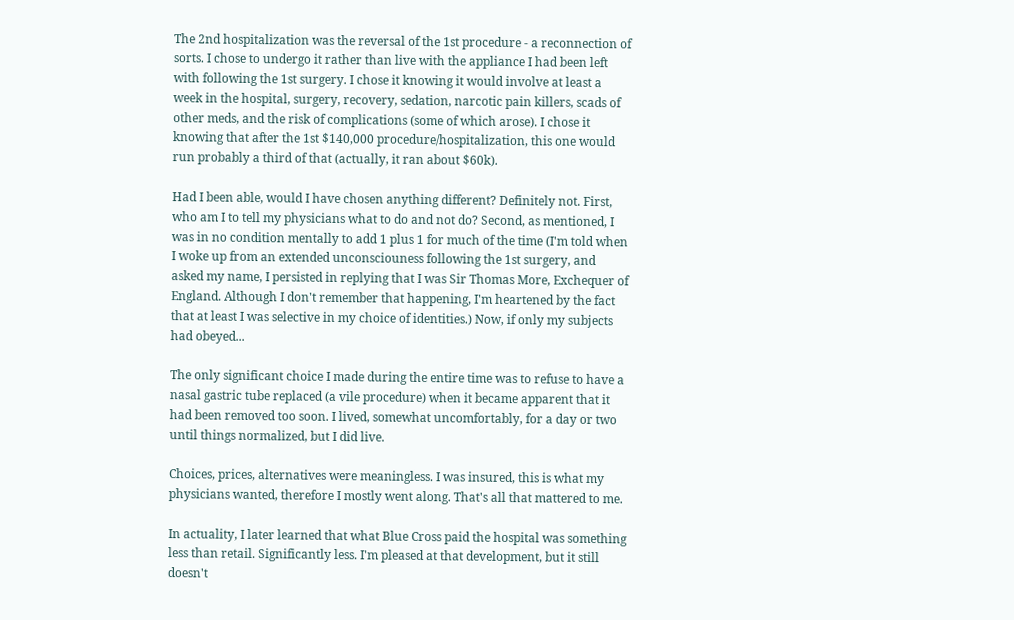The 2nd hospitalization was the reversal of the 1st procedure - a reconnection of sorts. I chose to undergo it rather than live with the appliance I had been left with following the 1st surgery. I chose it knowing it would involve at least a week in the hospital, surgery, recovery, sedation, narcotic pain killers, scads of other meds, and the risk of complications (some of which arose). I chose it knowing that after the 1st $140,000 procedure/hospitalization, this one would run probably a third of that (actually, it ran about $60k).

Had I been able, would I have chosen anything different? Definitely not. First, who am I to tell my physicians what to do and not do? Second, as mentioned, I was in no condition mentally to add 1 plus 1 for much of the time (I'm told when I woke up from an extended unconsciouness following the 1st surgery, and asked my name, I persisted in replying that I was Sir Thomas More, Exchequer of England. Although I don't remember that happening, I'm heartened by the fact that at least I was selective in my choice of identities.) Now, if only my subjects had obeyed...

The only significant choice I made during the entire time was to refuse to have a nasal gastric tube replaced (a vile procedure) when it became apparent that it had been removed too soon. I lived, somewhat uncomfortably, for a day or two until things normalized, but I did live.

Choices, prices, alternatives were meaningless. I was insured, this is what my physicians wanted, therefore I mostly went along. That's all that mattered to me.

In actuality, I later learned that what Blue Cross paid the hospital was something less than retail. Significantly less. I'm pleased at that development, but it still doesn't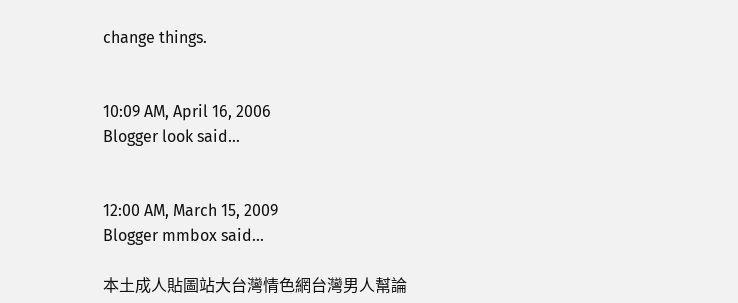change things.


10:09 AM, April 16, 2006
Blogger look said...


12:00 AM, March 15, 2009
Blogger mmbox said...

本土成人貼圖站大台灣情色網台灣男人幫論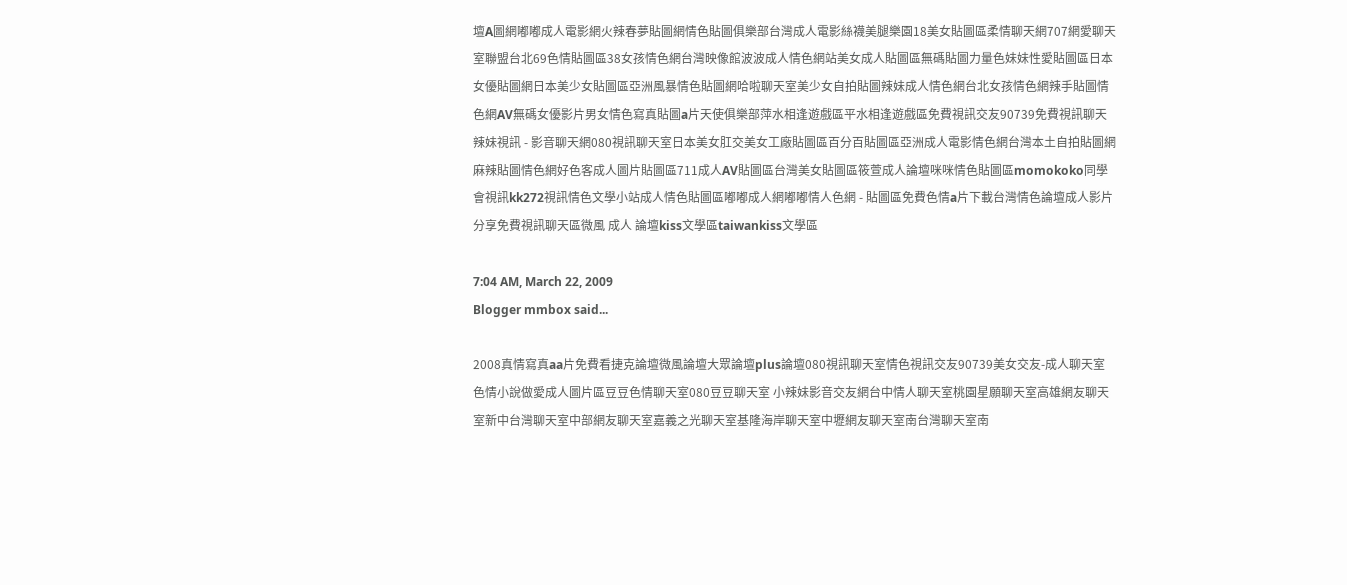壇A圖網嘟嘟成人電影網火辣春夢貼圖網情色貼圖俱樂部台灣成人電影絲襪美腿樂園18美女貼圖區柔情聊天網707網愛聊天室聯盟台北69色情貼圖區38女孩情色網台灣映像館波波成人情色網站美女成人貼圖區無碼貼圖力量色妹妹性愛貼圖區日本女優貼圖網日本美少女貼圖區亞洲風暴情色貼圖網哈啦聊天室美少女自拍貼圖辣妹成人情色網台北女孩情色網辣手貼圖情色網AV無碼女優影片男女情色寫真貼圖a片天使俱樂部萍水相逢遊戲區平水相逢遊戲區免費視訊交友90739免費視訊聊天辣妹視訊 - 影音聊天網080視訊聊天室日本美女肛交美女工廠貼圖區百分百貼圖區亞洲成人電影情色網台灣本土自拍貼圖網麻辣貼圖情色網好色客成人圖片貼圖區711成人AV貼圖區台灣美女貼圖區筱萱成人論壇咪咪情色貼圖區momokoko同學會視訊kk272視訊情色文學小站成人情色貼圖區嘟嘟成人網嘟嘟情人色網 - 貼圖區免費色情a片下載台灣情色論壇成人影片分享免費視訊聊天區微風 成人 論壇kiss文學區taiwankiss文學區

7:04 AM, March 22, 2009
Blogger mmbox said...

2008真情寫真aa片免費看捷克論壇微風論壇大眾論壇plus論壇080視訊聊天室情色視訊交友90739美女交友-成人聊天室色情小說做愛成人圖片區豆豆色情聊天室080豆豆聊天室 小辣妹影音交友網台中情人聊天室桃園星願聊天室高雄網友聊天室新中台灣聊天室中部網友聊天室嘉義之光聊天室基隆海岸聊天室中壢網友聊天室南台灣聊天室南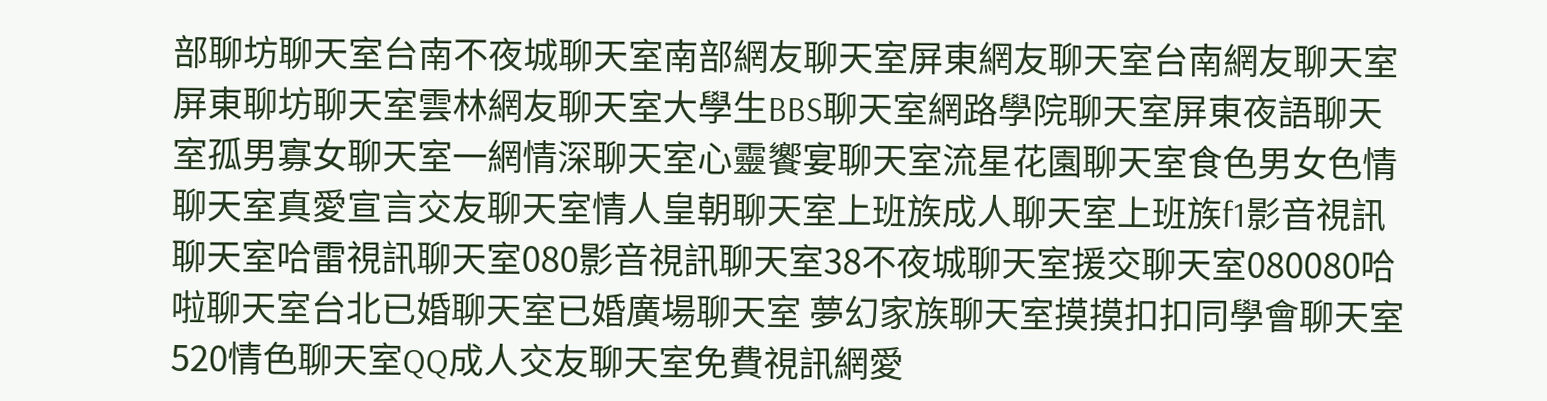部聊坊聊天室台南不夜城聊天室南部網友聊天室屏東網友聊天室台南網友聊天室屏東聊坊聊天室雲林網友聊天室大學生BBS聊天室網路學院聊天室屏東夜語聊天室孤男寡女聊天室一網情深聊天室心靈饗宴聊天室流星花園聊天室食色男女色情聊天室真愛宣言交友聊天室情人皇朝聊天室上班族成人聊天室上班族f1影音視訊聊天室哈雷視訊聊天室080影音視訊聊天室38不夜城聊天室援交聊天室080080哈啦聊天室台北已婚聊天室已婚廣場聊天室 夢幻家族聊天室摸摸扣扣同學會聊天室520情色聊天室QQ成人交友聊天室免費視訊網愛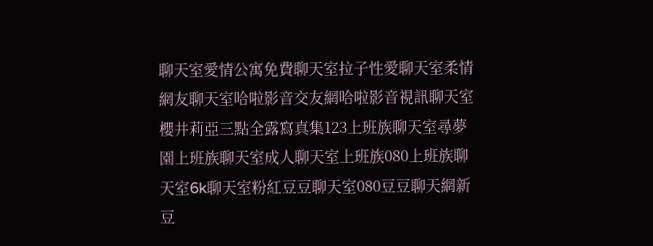聊天室愛情公寓免費聊天室拉子性愛聊天室柔情網友聊天室哈啦影音交友網哈啦影音視訊聊天室櫻井莉亞三點全露寫真集123上班族聊天室尋夢園上班族聊天室成人聊天室上班族080上班族聊天室6k聊天室粉紅豆豆聊天室080豆豆聊天網新豆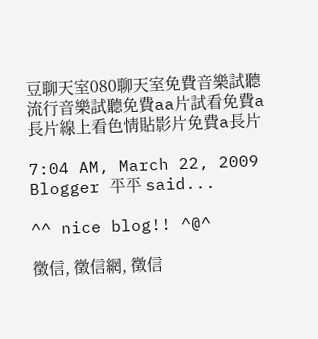豆聊天室080聊天室免費音樂試聽流行音樂試聽免費aa片試看免費a長片線上看色情貼影片免費a長片

7:04 AM, March 22, 2009
Blogger 平平 said...

^^ nice blog!! ^@^

徵信, 徵信網, 徵信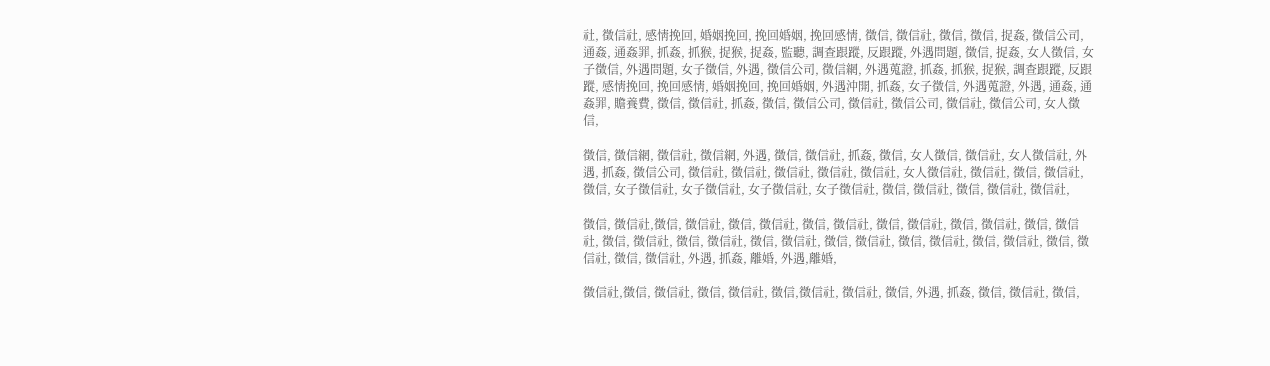社, 徵信社, 感情挽回, 婚姻挽回, 挽回婚姻, 挽回感情, 徵信, 徵信社, 徵信, 徵信, 捉姦, 徵信公司, 通姦, 通姦罪, 抓姦, 抓猴, 捉猴, 捉姦, 監聽, 調查跟蹤, 反跟蹤, 外遇問題, 徵信, 捉姦, 女人徵信, 女子徵信, 外遇問題, 女子徵信, 外遇, 徵信公司, 徵信網, 外遇蒐證, 抓姦, 抓猴, 捉猴, 調查跟蹤, 反跟蹤, 感情挽回, 挽回感情, 婚姻挽回, 挽回婚姻, 外遇沖開, 抓姦, 女子徵信, 外遇蒐證, 外遇, 通姦, 通姦罪, 贍養費, 徵信, 徵信社, 抓姦, 徵信, 徵信公司, 徵信社, 徵信公司, 徵信社, 徵信公司, 女人徵信,

徵信, 徵信網, 徵信社, 徵信網, 外遇, 徵信, 徵信社, 抓姦, 徵信, 女人徵信, 徵信社, 女人徵信社, 外遇, 抓姦, 徵信公司, 徵信社, 徵信社, 徵信社, 徵信社, 徵信社, 女人徵信社, 徵信社, 徵信, 徵信社, 徵信, 女子徵信社, 女子徵信社, 女子徵信社, 女子徵信社, 徵信, 徵信社, 徵信, 徵信社, 徵信社,

徵信, 徵信社,徵信, 徵信社, 徵信, 徵信社, 徵信, 徵信社, 徵信, 徵信社, 徵信, 徵信社, 徵信, 徵信社, 徵信, 徵信社, 徵信, 徵信社, 徵信, 徵信社, 徵信, 徵信社, 徵信, 徵信社, 徵信, 徵信社, 徵信, 徵信社, 徵信, 徵信社, 外遇, 抓姦, 離婚, 外遇,離婚,

徵信社,徵信, 徵信社, 徵信, 徵信社, 徵信,徵信社, 徵信社, 徵信, 外遇, 抓姦, 徵信, 徵信社, 徵信,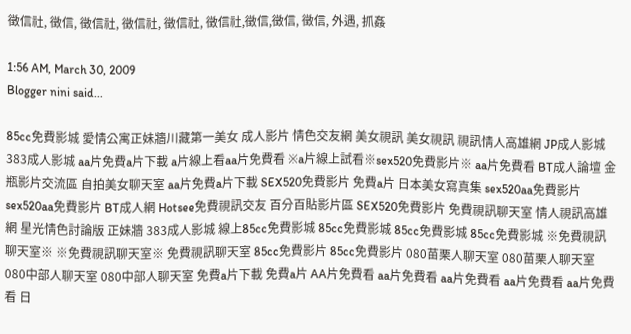徵信社, 徵信, 徵信社, 徵信社, 徵信社, 徵信社,徵信,徵信, 徵信, 外遇, 抓姦

1:56 AM, March 30, 2009
Blogger nini said...

85cc免費影城 愛情公寓正妹牆川藏第一美女 成人影片 情色交友網 美女視訊 美女視訊 視訊情人高雄網 JP成人影城 383成人影城 aa片免費a片下載 a片線上看aa片免費看 ※a片線上試看※sex520免費影片※ aa片免費看 BT成人論壇 金瓶影片交流區 自拍美女聊天室 aa片免費a片下載 SEX520免費影片 免費a片 日本美女寫真集 sex520aa免費影片 sex520aa免費影片 BT成人網 Hotsee免費視訊交友 百分百貼影片區 SEX520免費影片 免費視訊聊天室 情人視訊高雄網 星光情色討論版 正妹牆 383成人影城 線上85cc免費影城 85cc免費影城 85cc免費影城 85cc免費影城 ※免費視訊聊天室※ ※免費視訊聊天室※ 免費視訊聊天室 85cc免費影片 85cc免費影片 080苗栗人聊天室 080苗栗人聊天室 080中部人聊天室 080中部人聊天室 免費a片下載 免費a片 AA片免費看 aa片免費看 aa片免費看 aa片免費看 aa片免費看 日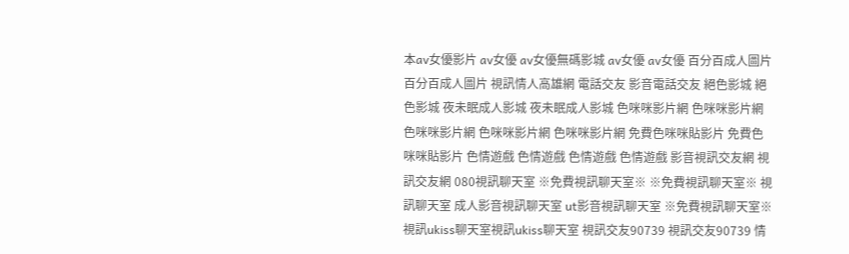本av女優影片 av女優 av女優無碼影城 av女優 av女優 百分百成人圖片 百分百成人圖片 視訊情人高雄網 電話交友 影音電話交友 絕色影城 絕色影城 夜未眠成人影城 夜未眠成人影城 色咪咪影片網 色咪咪影片網 色咪咪影片網 色咪咪影片網 色咪咪影片網 免費色咪咪貼影片 免費色咪咪貼影片 色情遊戲 色情遊戲 色情遊戲 色情遊戲 影音視訊交友網 視訊交友網 080視訊聊天室 ※免費視訊聊天室※ ※免費視訊聊天室※ 視訊聊天室 成人影音視訊聊天室 ut影音視訊聊天室 ※免費視訊聊天室※ 視訊ukiss聊天室視訊ukiss聊天室 視訊交友90739 視訊交友90739 情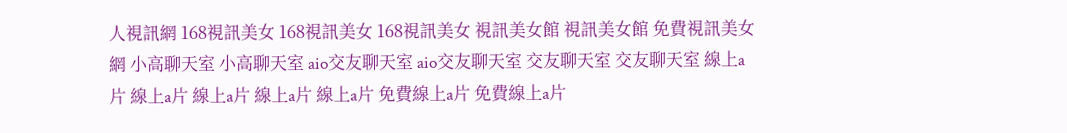人視訊網 168視訊美女 168視訊美女 168視訊美女 視訊美女館 視訊美女館 免費視訊美女網 小高聊天室 小高聊天室 aio交友聊天室 aio交友聊天室 交友聊天室 交友聊天室 線上a片 線上a片 線上a片 線上a片 線上a片 免費線上a片 免費線上a片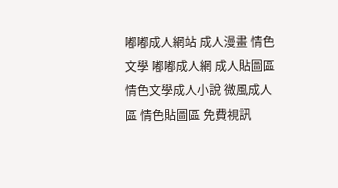嘟嘟成人網站 成人漫畫 情色文學 嘟嘟成人網 成人貼圖區 情色文學成人小說 微風成人區 情色貼圖區 免費視訊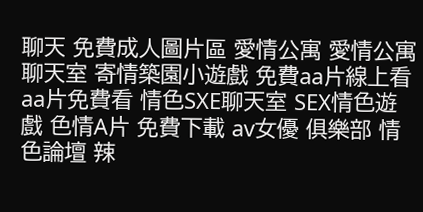聊天 免費成人圖片區 愛情公寓 愛情公寓聊天室 寄情築園小遊戲 免費aa片線上看 aa片免費看 情色SXE聊天室 SEX情色遊戲 色情A片 免費下載 av女優 俱樂部 情色論壇 辣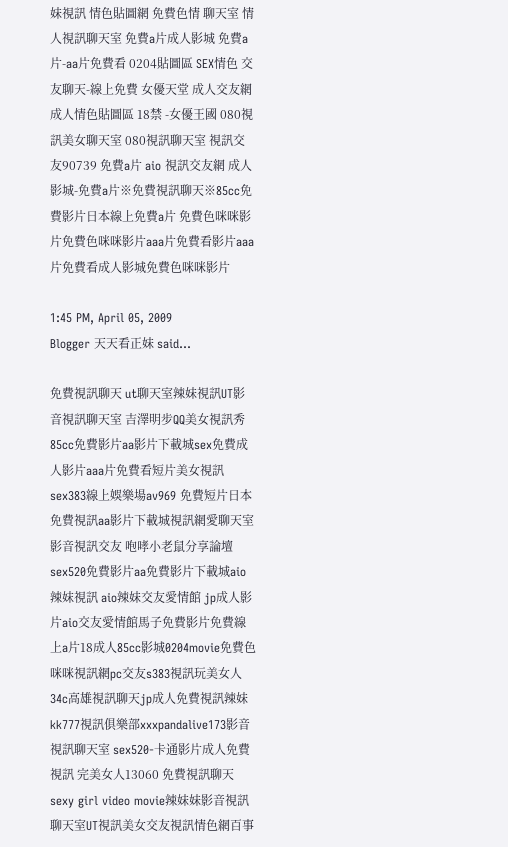妹視訊 情色貼圖網 免費色情 聊天室 情人視訊聊天室 免費a片成人影城 免費a片-aa片免費看 0204貼圖區 SEX情色 交友聊天-線上免費 女優天堂 成人交友網 成人情色貼圖區 18禁 -女優王國 080視訊美女聊天室 080視訊聊天室 視訊交友90739 免費a片 aio 視訊交友網 成人影城-免費a片※免費視訊聊天※85cc免費影片日本線上免費a片 免費色咪咪影片免費色咪咪影片aaa片免費看影片aaa片免費看成人影城免費色咪咪影片

1:45 PM, April 05, 2009
Blogger 天天看正妹 said...

免費視訊聊天 ut聊天室辣妹視訊UT影音視訊聊天室 吉澤明步QQ美女視訊秀 85cc免費影片aa影片下載城sex免費成人影片aaa片免費看短片美女視訊 sex383線上娛樂場av969 免費短片日本免費視訊aa影片下載城視訊網愛聊天室影音視訊交友 咆哮小老鼠分享論壇sex520免費影片aa免費影片下載城aio辣妺視訊 aio辣妹交友愛情館 jp成人影片aio交友愛情館馬子免費影片免費線上a片18成人85cc影城0204movie免費色咪咪視訊網pc交友s383視訊玩美女人34c高雄視訊聊天jp成人免費視訊辣妹 kk777視訊俱樂部xxxpandalive173影音視訊聊天室 sex520-卡通影片成人免費視訊 完美女人13060 免費視訊聊天sexy girl video movie辣妹妹影音視訊聊天室UT視訊美女交友視訊情色網百事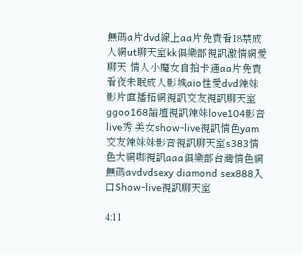無碼a片dvd線上aa片免費看18禁成人網ut聊天室kk俱樂部視訊激情網愛聊天 情人小魔女自拍卡通aa片免費看夜未眠成人影城aio性愛dvd辣妹影片直播拓網視訊交友視訊聊天室ggoo168論壇視訊辣妹love104影音live秀 美女show-live視訊情色yam交友辣妹妹影音視訊聊天室s383情色大網咖視訊aaa俱樂部台灣情色網無碼avdvdsexy diamond sex888入口Show-live視訊聊天室

4:11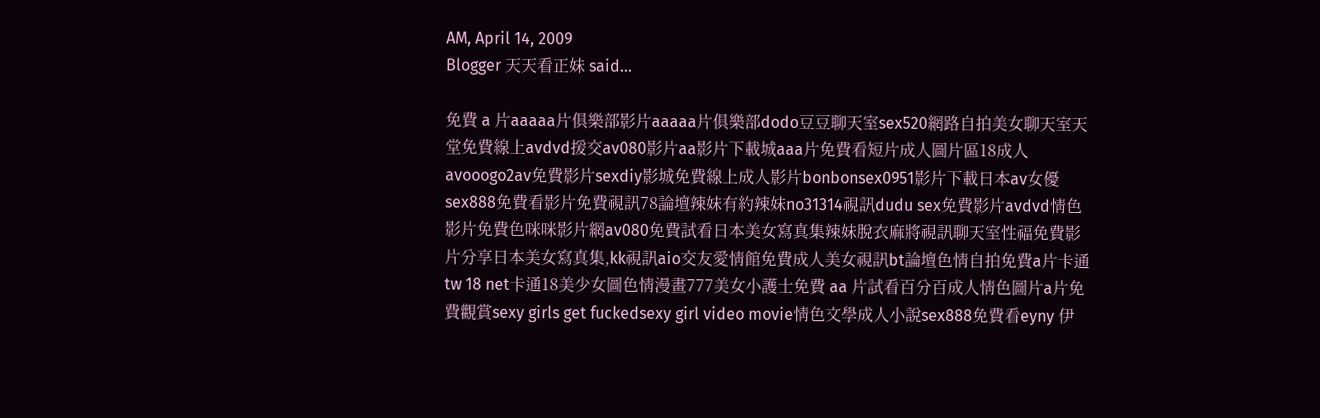AM, April 14, 2009
Blogger 天天看正妹 said...

免費 a 片aaaaa片俱樂部影片aaaaa片俱樂部dodo豆豆聊天室sex520網路自拍美女聊天室天堂免費線上avdvd援交av080影片aa影片下載城aaa片免費看短片成人圖片區18成人avooogo2av免費影片sexdiy影城免費線上成人影片bonbonsex0951影片下載日本av女優sex888免費看影片免費視訊78論壇辣妹有約辣妹no31314視訊dudu sex免費影片avdvd情色影片免費色咪咪影片網av080免費試看日本美女寫真集辣妹脫衣麻將視訊聊天室性福免費影片分享日本美女寫真集,kk視訊aio交友愛情館免費成人美女視訊bt論壇色情自拍免費a片卡通tw 18 net卡通18美少女圖色情漫畫777美女小護士免費 aa 片試看百分百成人情色圖片a片免費觀賞sexy girls get fuckedsexy girl video movie情色文學成人小說sex888免費看eyny 伊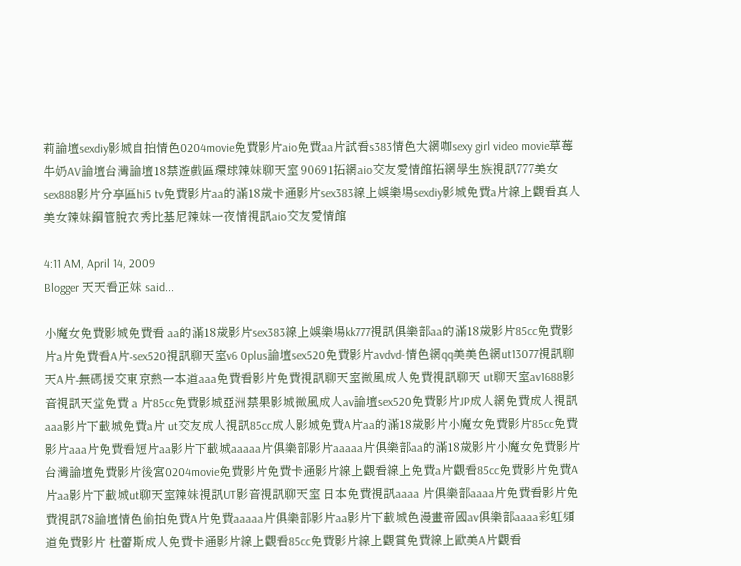莉論壇sexdiy影城自拍情色0204movie免費影片aio免費aa片試看s383情色大網咖sexy girl video movie草莓牛奶AV論壇台灣論壇18禁遊戲區環球辣妹聊天室 90691拓網aio交友愛情館拓網學生族視訊777美女 sex888影片分享區hi5 tv免費影片aa的滿18歲卡通影片sex383線上娛樂場sexdiy影城免費a片線上觀看真人美女辣妹鋼管脫衣秀比基尼辣妹一夜情視訊aio交友愛情館

4:11 AM, April 14, 2009
Blogger 天天看正妹 said...

小魔女免費影城免費看 aa的滿18歲影片sex383線上娛樂場kk777視訊俱樂部aa的滿18歲影片85cc免費影片a片免費看A片-sex520視訊聊天室v6 0plus論壇sex520免費影片avdvd-情色網qq美美色網ut13077視訊聊天A片-無碼援交東京熱一本道aaa免費看影片免費視訊聊天室微風成人免費視訊聊天 ut聊天室av1688影音視訊天堂免費 a 片85cc免費影城亞洲禁果影城微風成人av論壇sex520免費影片JP成人網免費成人視訊aaa影片下載城免費a片 ut交友成人視訊85cc成人影城免費A片aa的滿18歲影片小魔女免費影片85cc免費影片aaa片免費看短片aa影片下載城aaaaa片俱樂部影片aaaaa片俱樂部aa的滿18歲影片小魔女免費影片台灣論壇免費影片後宮0204movie免費影片免費卡通影片線上觀看線上免費a片觀看85cc免費影片免費A片aa影片下載城ut聊天室辣妹視訊UT影音視訊聊天室 日本免費視訊aaaa 片俱樂部aaaa片免費看影片免費視訊78論壇情色偷拍免費A片免費aaaaa片俱樂部影片aa影片下載城色漫畫帝國av俱樂部aaaa彩虹頻道免費影片 杜蕾斯成人免費卡通影片線上觀看85cc免費影片線上觀賞免費線上歐美A片觀看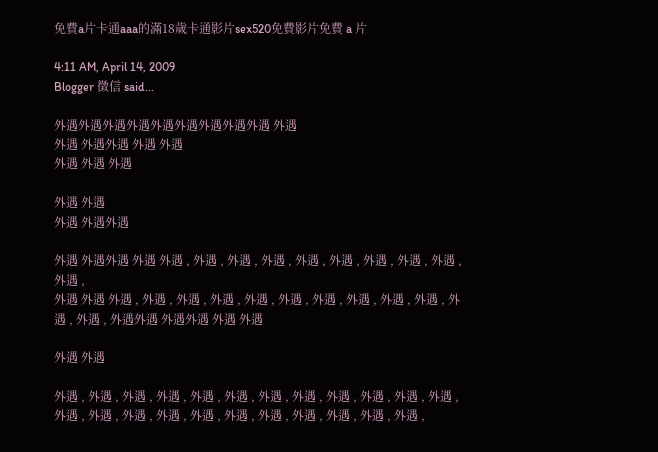免費a片卡通aaa的滿18歲卡通影片sex520免費影片免費 a 片

4:11 AM, April 14, 2009
Blogger 徵信 said...

外遇外遇外遇外遇外遇外遇外遇外遇外遇 外遇
外遇 外遇外遇 外遇 外遇
外遇 外遇 外遇

外遇 外遇
外遇 外遇外遇

外遇 外遇外遇 外遇 外遇 , 外遇 , 外遇 , 外遇 , 外遇 , 外遇 , 外遇 , 外遇 , 外遇 , 外遇 ,
外遇 外遇 外遇 , 外遇 , 外遇 , 外遇 , 外遇 , 外遇 , 外遇 , 外遇 , 外遇 , 外遇 , 外遇 , 外遇 , 外遇外遇 外遇外遇 外遇 外遇

外遇 外遇

外遇 , 外遇 , 外遇 , 外遇 , 外遇 , 外遇 , 外遇 , 外遇 , 外遇 , 外遇 , 外遇 , 外遇 , 外遇 , 外遇 , 外遇 , 外遇 , 外遇 , 外遇 , 外遇 , 外遇 , 外遇 , 外遇 , 外遇 ,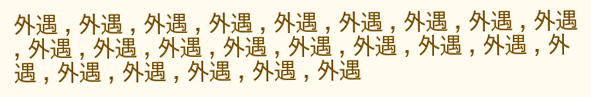外遇 , 外遇 , 外遇 , 外遇 , 外遇 , 外遇 , 外遇 , 外遇 , 外遇 , 外遇 , 外遇 , 外遇 , 外遇 , 外遇 , 外遇 , 外遇 , 外遇 , 外遇 , 外遇 , 外遇 , 外遇 , 外遇 , 外遇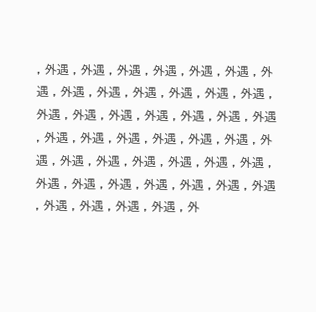, 外遇 , 外遇 , 外遇 , 外遇 , 外遇 , 外遇 , 外遇 , 外遇 , 外遇 , 外遇 , 外遇 , 外遇 , 外遇 , 外遇 , 外遇 , 外遇 , 外遇 , 外遇 , 外遇 , 外遇 , 外遇 , 外遇 , 外遇 , 外遇 , 外遇 , 外遇 , 外遇 , 外遇 , 外遇 , 外遇 , 外遇 , 外遇 , 外遇 , 外遇 , 外遇 , 外遇 , 外遇 , 外遇 , 外遇 , 外遇 , 外遇 , 外遇 , 外遇 , 外遇 , 外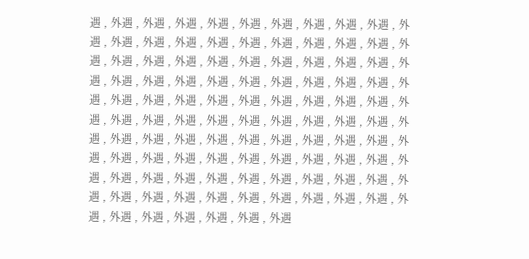遇 , 外遇 , 外遇 , 外遇 , 外遇 , 外遇 , 外遇 , 外遇 , 外遇 , 外遇 , 外遇 , 外遇 , 外遇 , 外遇 , 外遇 , 外遇 , 外遇 , 外遇 , 外遇 , 外遇 , 外遇 , 外遇 , 外遇 , 外遇 , 外遇 , 外遇 , 外遇 , 外遇 , 外遇 , 外遇 , 外遇 , 外遇 , 外遇 , 外遇 , 外遇 , 外遇 , 外遇 , 外遇 , 外遇 , 外遇 , 外遇 , 外遇 , 外遇 , 外遇 , 外遇 , 外遇 , 外遇 , 外遇 , 外遇 , 外遇 , 外遇 , 外遇 , 外遇 , 外遇 , 外遇 , 外遇 , 外遇 , 外遇 , 外遇 , 外遇 , 外遇 , 外遇 , 外遇 , 外遇 , 外遇 , 外遇 , 外遇 , 外遇 , 外遇 , 外遇 , 外遇 , 外遇 , 外遇 , 外遇 , 外遇 , 外遇 , 外遇 , 外遇 , 外遇 , 外遇 , 外遇 , 外遇 , 外遇 , 外遇 , 外遇 , 外遇 , 外遇 , 外遇 , 外遇 , 外遇 , 外遇 , 外遇 , 外遇 , 外遇 , 外遇 , 外遇 , 外遇 , 外遇 , 外遇 , 外遇 , 外遇 , 外遇 , 外遇 , 外遇 , 外遇 , 外遇 , 外遇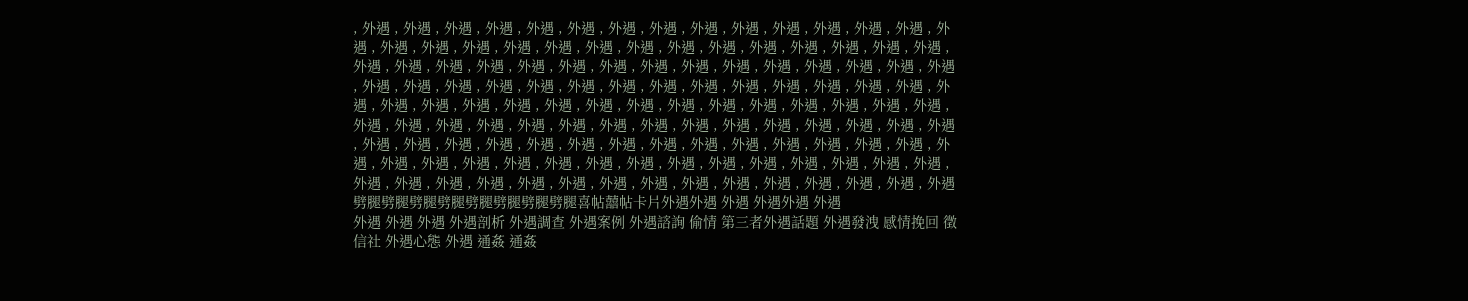, 外遇 , 外遇 , 外遇 , 外遇 , 外遇 , 外遇 , 外遇 , 外遇 , 外遇 , 外遇 , 外遇 , 外遇 , 外遇 , 外遇 , 外遇 , 外遇 , 外遇 , 外遇 , 外遇 , 外遇 , 外遇 , 外遇 , 外遇 , 外遇 , 外遇 , 外遇 , 外遇 , 外遇 , 外遇 , 外遇 , 外遇 , 外遇 , 外遇 , 外遇 , 外遇 , 外遇 , 外遇 , 外遇 , 外遇 , 外遇 , 外遇 , 外遇 , 外遇 , 外遇 , 外遇 , 外遇 , 外遇 , 外遇 , 外遇 , 外遇 , 外遇 , 外遇 , 外遇 , 外遇 , 外遇 , 外遇 , 外遇 , 外遇 , 外遇 , 外遇 , 外遇 , 外遇 , 外遇 , 外遇 , 外遇 , 外遇 , 外遇 , 外遇 , 外遇 , 外遇 , 外遇 , 外遇 , 外遇 , 外遇 , 外遇 , 外遇 , 外遇 , 外遇 , 外遇 , 外遇 , 外遇 , 外遇 , 外遇 , 外遇 , 外遇 , 外遇 , 外遇 , 外遇 , 外遇 , 外遇 , 外遇 , 外遇 , 外遇 , 外遇 , 外遇 , 外遇 , 外遇 , 外遇 , 外遇 , 外遇 , 外遇 , 外遇 , 外遇 , 外遇 , 外遇 , 外遇 , 外遇 , 外遇 , 外遇 , 外遇 , 外遇 , 外遇 , 外遇 , 外遇 , 外遇 , 外遇 , 外遇 , 外遇 , 外遇 , 外遇 , 外遇 , 外遇 , 外遇 , 外遇 , 外遇 , 外遇 , 外遇 , 外遇 , 外遇 , 外遇 , 外遇 , 外遇劈腿劈腿劈腿劈腿劈腿劈腿劈腿劈腿喜帖囍帖卡片外遇外遇 外遇 外遇外遇 外遇
外遇 外遇 外遇 外遇剖析 外遇調查 外遇案例 外遇諮詢 偷情 第三者外遇話題 外遇發洩 感情挽回 徵信社 外遇心態 外遇 通姦 通姦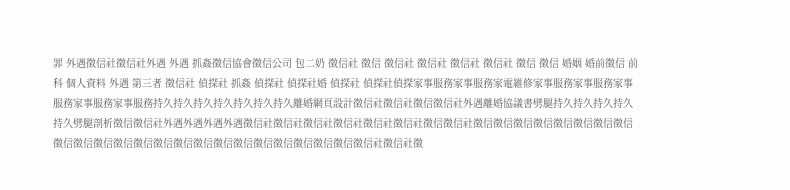罪 外遇徵信社徵信社外遇 外遇 抓姦徵信協會徵信公司 包二奶 徵信社 徵信 徵信社 徵信社 徵信社 徵信社 徵信 徵信 婚姻 婚前徵信 前科 個人資料 外遇 第三者 徵信社 偵探社 抓姦 偵探社 偵探社婚 偵探社 偵探社偵探家事服務家事服務家電維修家事服務家事服務家事服務家事服務家事服務持久持久持久持久持久持久持久離婚網頁設計徵信社徵信社徵信徵信社外遇離婚協議書劈腿持久持久持久持久持久劈腿剖析徵信徵信社外遇外遇外遇外遇徵信社徵信社徵信社徵信社徵信社徵信社徵信徵信社徵信徵信徵信徵信徵信徵信徵信徵信徵信徵信徵信徵信徵信徵信徵信徵信徵信徵信徵信徵信徵信徵信徵信徵信社徵信社徵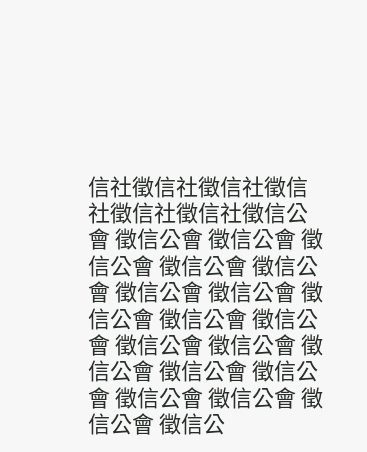信社徵信社徵信社徵信社徵信社徵信社徵信公會 徵信公會 徵信公會 徵信公會 徵信公會 徵信公會 徵信公會 徵信公會 徵信公會 徵信公會 徵信公會 徵信公會 徵信公會 徵信公會 徵信公會 徵信公會 徵信公會 徵信公會 徵信公會 徵信公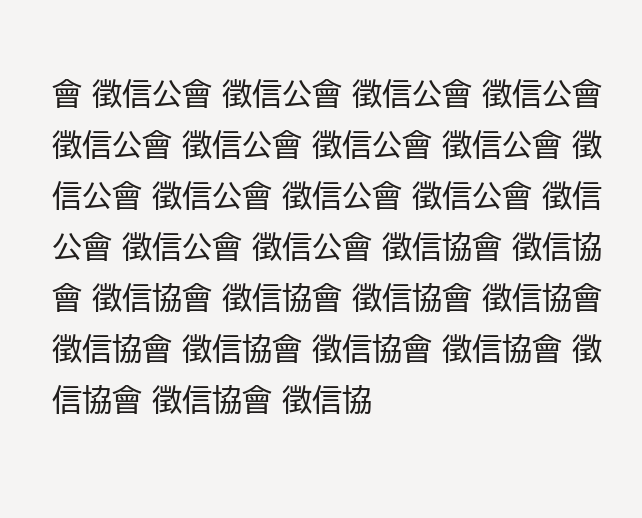會 徵信公會 徵信公會 徵信公會 徵信公會 徵信公會 徵信公會 徵信公會 徵信公會 徵信公會 徵信公會 徵信公會 徵信公會 徵信公會 徵信公會 徵信公會 徵信協會 徵信協會 徵信協會 徵信協會 徵信協會 徵信協會 徵信協會 徵信協會 徵信協會 徵信協會 徵信協會 徵信協會 徵信協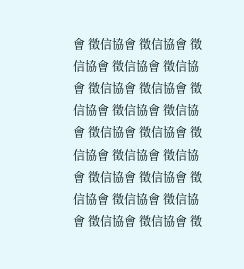會 徵信協會 徵信協會 徵信協會 徵信協會 徵信協會 徵信協會 徵信協會 徵信協會 徵信協會 徵信協會 徵信協會 徵信協會 徵信協會 徵信協會 徵信協會 徵信協會 徵信協會 徵信協會 徵信協會 徵信協會 徵信協會 徵信協會 徵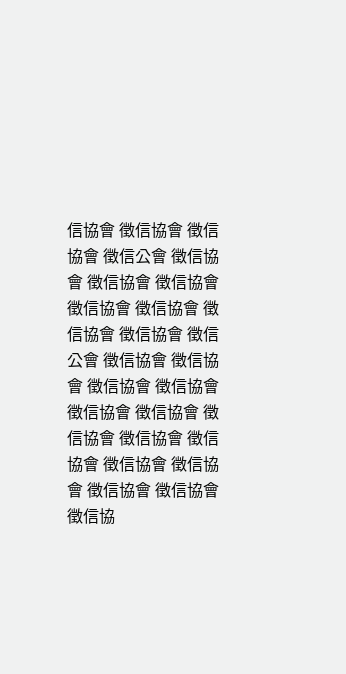信協會 徵信協會 徵信協會 徵信公會 徵信協會 徵信協會 徵信協會 徵信協會 徵信協會 徵信協會 徵信協會 徵信公會 徵信協會 徵信協會 徵信協會 徵信協會 徵信協會 徵信協會 徵信協會 徵信協會 徵信協會 徵信協會 徵信協會 徵信協會 徵信協會 徵信協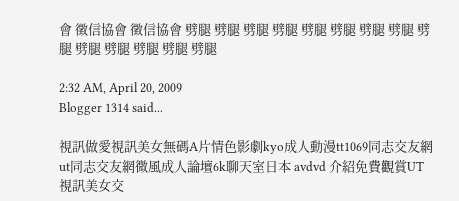會 徵信協會 徵信協會 劈腿 劈腿 劈腿 劈腿 劈腿 劈腿 劈腿 劈腿 劈腿 劈腿 劈腿 劈腿 劈腿 劈腿

2:32 AM, April 20, 2009
Blogger 1314 said...

視訊做愛視訊美女無碼A片情色影劇kyo成人動漫tt1069同志交友網ut同志交友網微風成人論壇6k聊天室日本 avdvd 介紹免費觀賞UT視訊美女交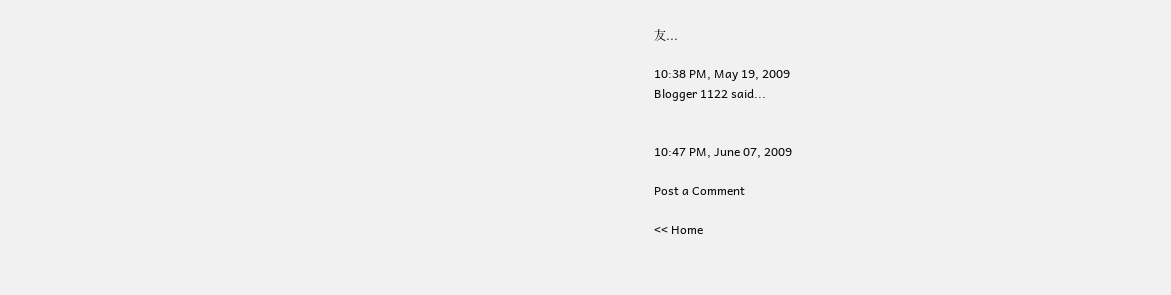友...

10:38 PM, May 19, 2009
Blogger 1122 said...


10:47 PM, June 07, 2009

Post a Comment

<< Home